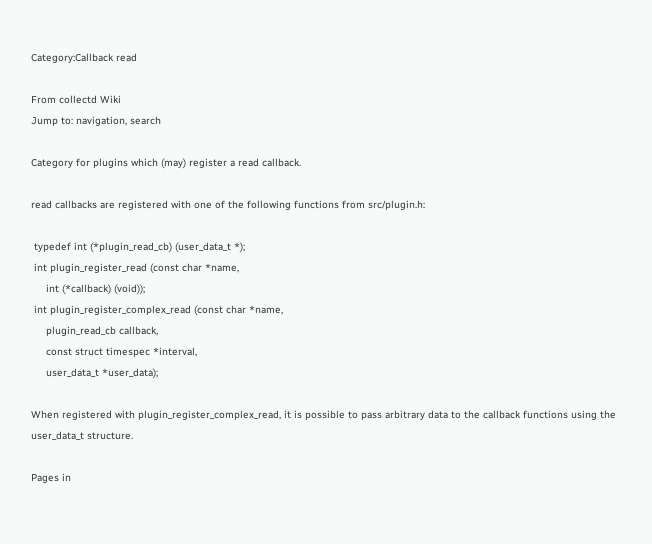Category:Callback read

From collectd Wiki
Jump to: navigation, search

Category for plugins which (may) register a read callback.

read callbacks are registered with one of the following functions from src/plugin.h:

 typedef int (*plugin_read_cb) (user_data_t *);
 int plugin_register_read (const char *name,
     int (*callback) (void));
 int plugin_register_complex_read (const char *name,
     plugin_read_cb callback,
     const struct timespec *interval,
     user_data_t *user_data);

When registered with plugin_register_complex_read, it is possible to pass arbitrary data to the callback functions using the user_data_t structure.

Pages in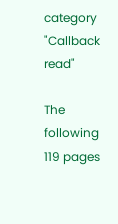category "Callback read"

The following 119 pages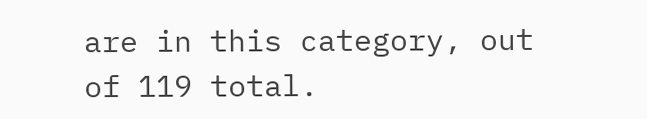are in this category, out of 119 total.